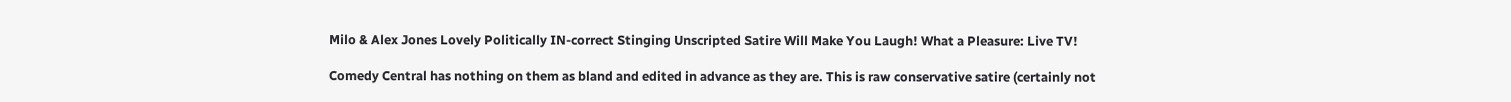Milo & Alex Jones Lovely Politically IN-correct Stinging Unscripted Satire Will Make You Laugh! What a Pleasure: Live TV!

Comedy Central has nothing on them as bland and edited in advance as they are. This is raw conservative satire (certainly not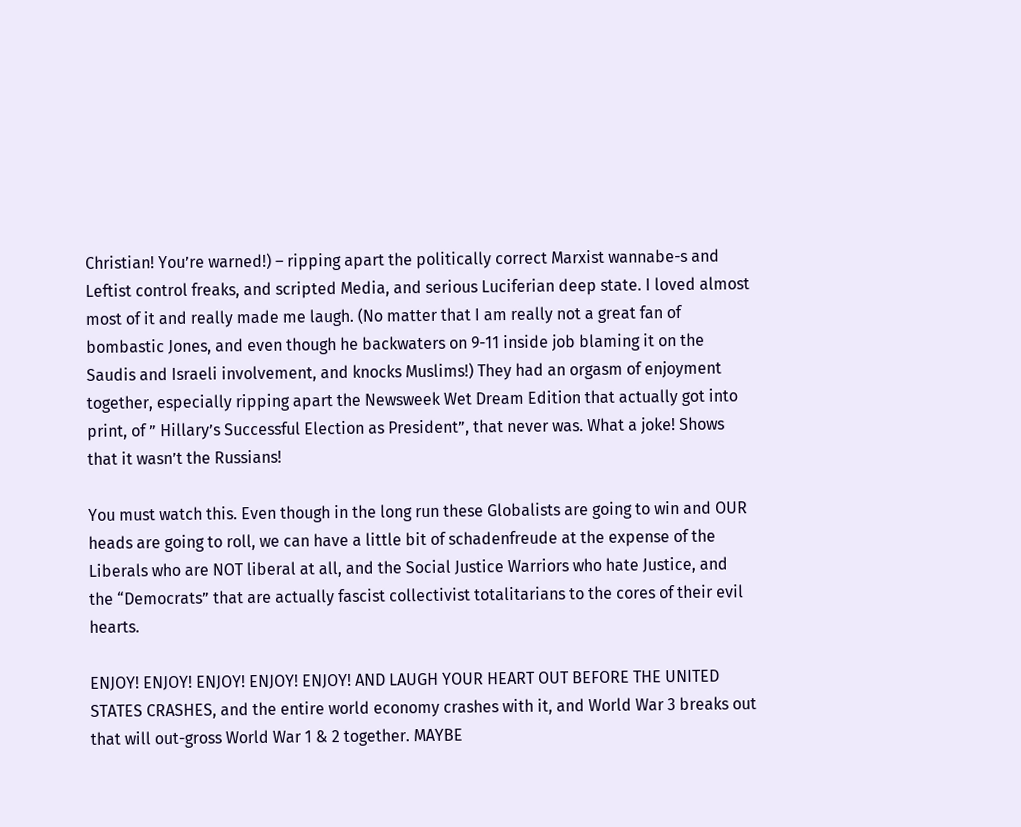Christian! You’re warned!) – ripping apart the politically correct Marxist wannabe-s and Leftist control freaks, and scripted Media, and serious Luciferian deep state. I loved almost most of it and really made me laugh. (No matter that I am really not a great fan of bombastic Jones, and even though he backwaters on 9-11 inside job blaming it on the Saudis and Israeli involvement, and knocks Muslims!) They had an orgasm of enjoyment together, especially ripping apart the Newsweek Wet Dream Edition that actually got into print, of ” Hillary’s Successful Election as President”, that never was. What a joke! Shows that it wasn’t the Russians!

You must watch this. Even though in the long run these Globalists are going to win and OUR heads are going to roll, we can have a little bit of schadenfreude at the expense of the Liberals who are NOT liberal at all, and the Social Justice Warriors who hate Justice, and the “Democrats” that are actually fascist collectivist totalitarians to the cores of their evil hearts.

ENJOY! ENJOY! ENJOY! ENJOY! ENJOY! AND LAUGH YOUR HEART OUT BEFORE THE UNITED STATES CRASHES, and the entire world economy crashes with it, and World War 3 breaks out that will out-gross World War 1 & 2 together. MAYBE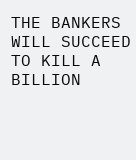THE BANKERS WILL SUCCEED TO KILL A BILLION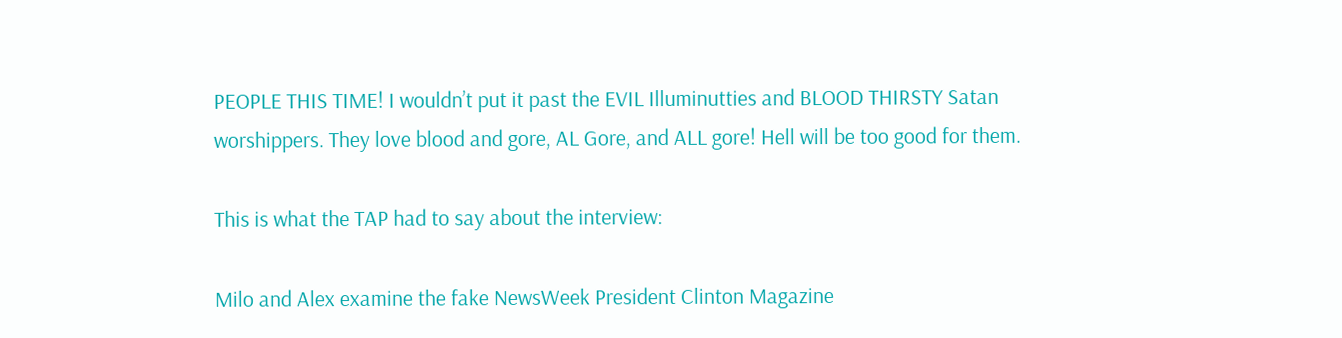PEOPLE THIS TIME! I wouldn’t put it past the EVIL Illuminutties and BLOOD THIRSTY Satan worshippers. They love blood and gore, AL Gore, and ALL gore! Hell will be too good for them.

This is what the TAP had to say about the interview:

Milo and Alex examine the fake NewsWeek President Clinton Magazine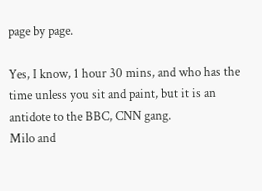page by page.

Yes, I know, 1 hour 30 mins, and who has the time unless you sit and paint, but it is an antidote to the BBC, CNN gang.
Milo and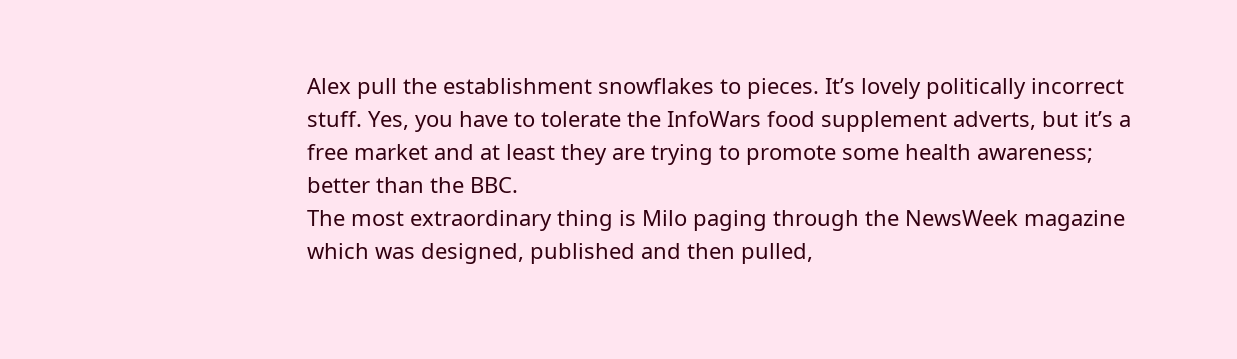Alex pull the establishment snowflakes to pieces. It’s lovely politically incorrect stuff. Yes, you have to tolerate the InfoWars food supplement adverts, but it’s a free market and at least they are trying to promote some health awareness; better than the BBC.
The most extraordinary thing is Milo paging through the NewsWeek magazine which was designed, published and then pulled,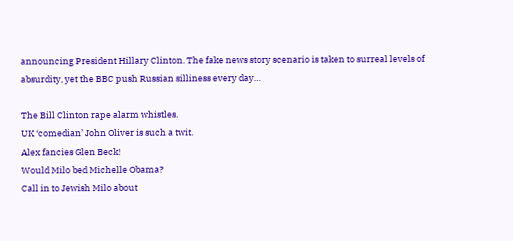announcing President Hillary Clinton. The fake news story scenario is taken to surreal levels of absurdity, yet the BBC push Russian silliness every day…

The Bill Clinton rape alarm whistles.
UK ‘comedian’ John Oliver is such a twit.
Alex fancies Glen Beck!
Would Milo bed Michelle Obama?
Call in to Jewish Milo about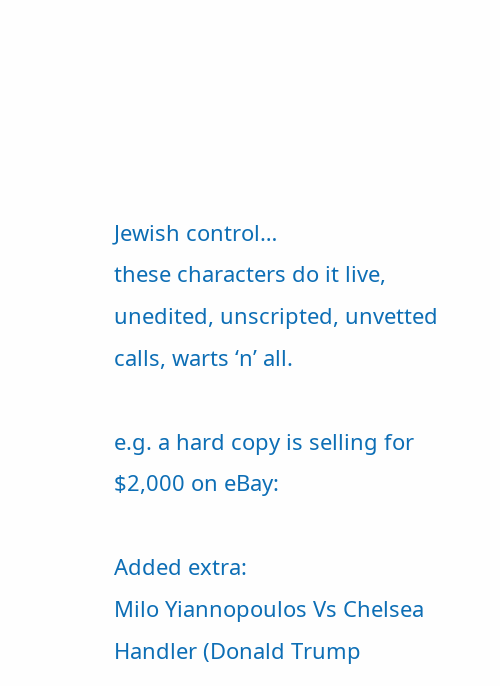Jewish control…
these characters do it live, unedited, unscripted, unvetted calls, warts ‘n’ all.

e.g. a hard copy is selling for $2,000 on eBay:

Added extra:
Milo Yiannopoulos Vs Chelsea Handler (Donald Trump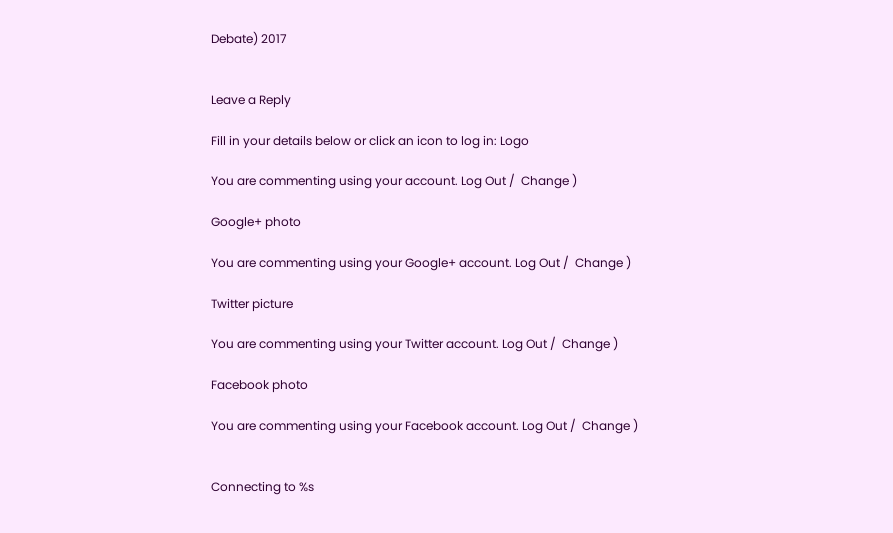Debate) 2017


Leave a Reply

Fill in your details below or click an icon to log in: Logo

You are commenting using your account. Log Out /  Change )

Google+ photo

You are commenting using your Google+ account. Log Out /  Change )

Twitter picture

You are commenting using your Twitter account. Log Out /  Change )

Facebook photo

You are commenting using your Facebook account. Log Out /  Change )


Connecting to %s